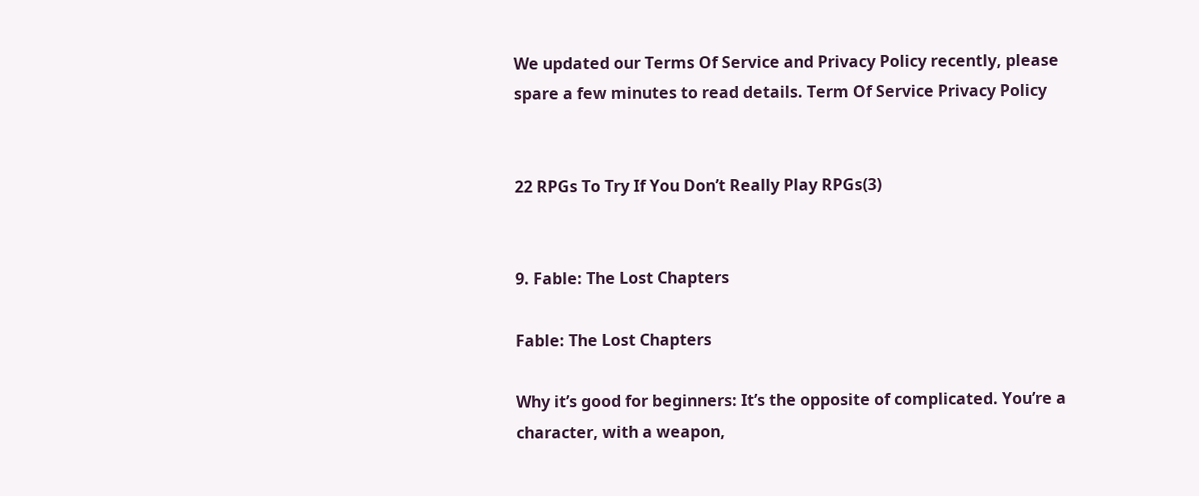We updated our Terms Of Service and Privacy Policy recently, please spare a few minutes to read details. Term Of Service Privacy Policy


22 RPGs To Try If You Don’t Really Play RPGs(3)


9. Fable: The Lost Chapters

Fable: The Lost Chapters

Why it’s good for beginners: It’s the opposite of complicated. You’re a character, with a weapon,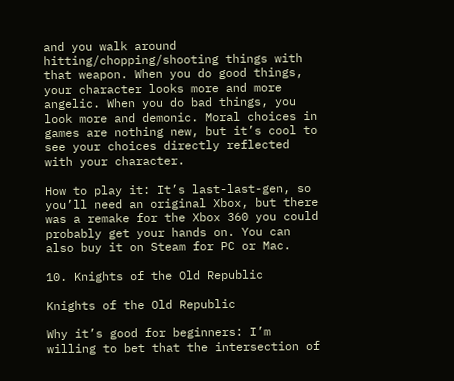and you walk around hitting/chopping/shooting things with that weapon. When you do good things, your character looks more and more angelic. When you do bad things, you look more and demonic. Moral choices in games are nothing new, but it’s cool to see your choices directly reflected with your character.

How to play it: It’s last-last-gen, so you’ll need an original Xbox, but there was a remake for the Xbox 360 you could probably get your hands on. You can also buy it on Steam for PC or Mac.

10. Knights of the Old Republic

Knights of the Old Republic

Why it’s good for beginners: I’m willing to bet that the intersection of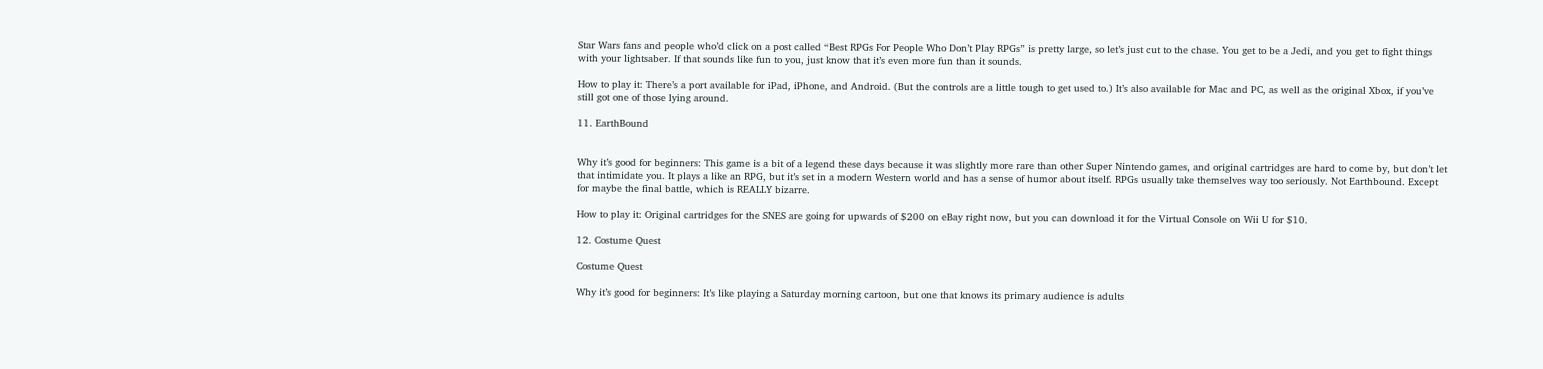Star Wars fans and people who’d click on a post called “Best RPGs For People Who Don’t Play RPGs” is pretty large, so let’s just cut to the chase. You get to be a Jedi, and you get to fight things with your lightsaber. If that sounds like fun to you, just know that it’s even more fun than it sounds.

How to play it: There’s a port available for iPad, iPhone, and Android. (But the controls are a little tough to get used to.) It’s also available for Mac and PC, as well as the original Xbox, if you’ve still got one of those lying around.

11. EarthBound


Why it’s good for beginners: This game is a bit of a legend these days because it was slightly more rare than other Super Nintendo games, and original cartridges are hard to come by, but don’t let that intimidate you. It plays a like an RPG, but it’s set in a modern Western world and has a sense of humor about itself. RPGs usually take themselves way too seriously. Not Earthbound. Except for maybe the final battle, which is REALLY bizarre.

How to play it: Original cartridges for the SNES are going for upwards of $200 on eBay right now, but you can download it for the Virtual Console on Wii U for $10.

12. Costume Quest

Costume Quest

Why it’s good for beginners: It’s like playing a Saturday morning cartoon, but one that knows its primary audience is adults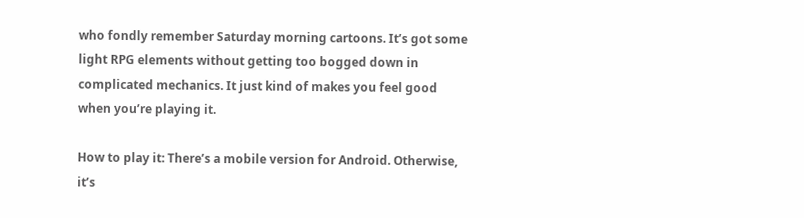who fondly remember Saturday morning cartoons. It’s got some light RPG elements without getting too bogged down in complicated mechanics. It just kind of makes you feel good when you’re playing it.

How to play it: There’s a mobile version for Android. Otherwise, it’s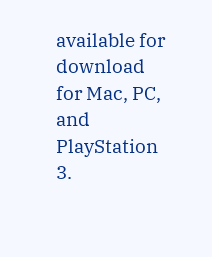available for download for Mac, PC, and PlayStation 3.